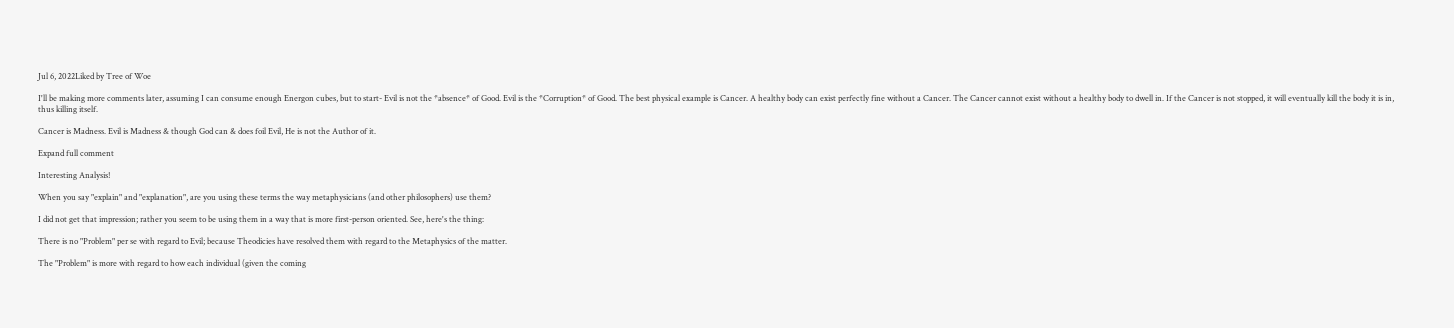Jul 6, 2022Liked by Tree of Woe

I'll be making more comments later, assuming I can consume enough Energon cubes, but to start- Evil is not the *absence* of Good. Evil is the *Corruption* of Good. The best physical example is Cancer. A healthy body can exist perfectly fine without a Cancer. The Cancer cannot exist without a healthy body to dwell in. If the Cancer is not stopped, it will eventually kill the body it is in, thus killing itself.

Cancer is Madness. Evil is Madness & though God can & does foil Evil, He is not the Author of it.

Expand full comment

Interesting Analysis!

When you say "explain" and "explanation", are you using these terms the way metaphysicians (and other philosophers) use them?

I did not get that impression; rather you seem to be using them in a way that is more first-person oriented. See, here's the thing:

There is no "Problem" per se with regard to Evil; because Theodicies have resolved them with regard to the Metaphysics of the matter.

The "Problem" is more with regard to how each individual (given the coming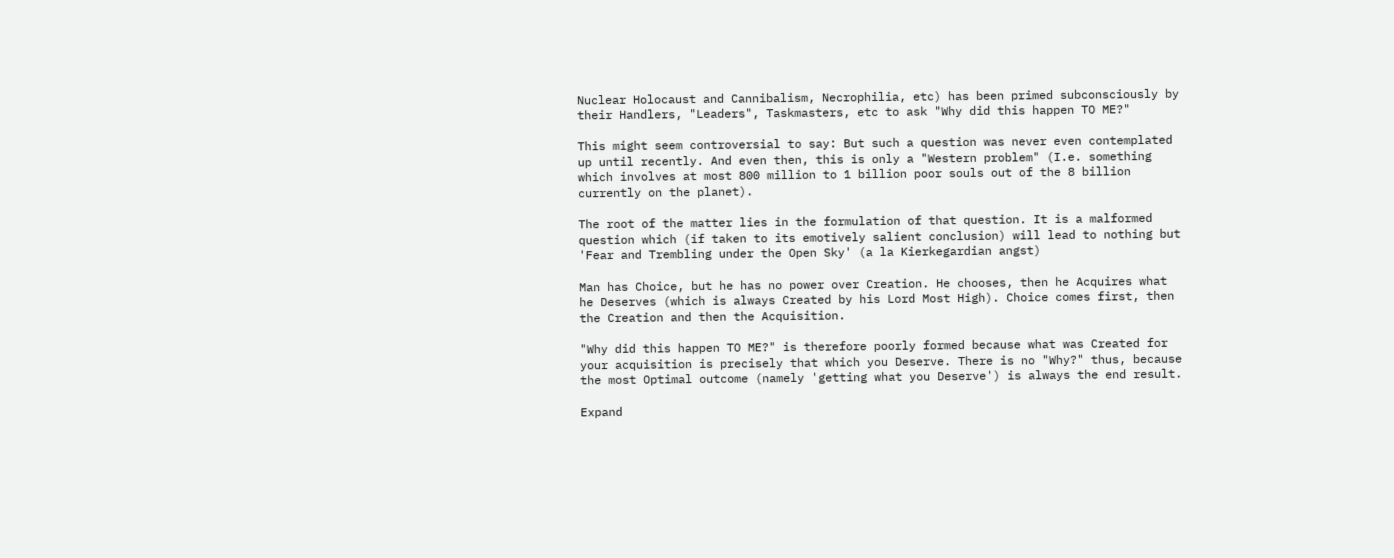Nuclear Holocaust and Cannibalism, Necrophilia, etc) has been primed subconsciously by their Handlers, "Leaders", Taskmasters, etc to ask "Why did this happen TO ME?"

This might seem controversial to say: But such a question was never even contemplated up until recently. And even then, this is only a "Western problem" (I.e. something which involves at most 800 million to 1 billion poor souls out of the 8 billion currently on the planet).

The root of the matter lies in the formulation of that question. It is a malformed question which (if taken to its emotively salient conclusion) will lead to nothing but 'Fear and Trembling under the Open Sky' (a la Kierkegardian angst)

Man has Choice, but he has no power over Creation. He chooses, then he Acquires what he Deserves (which is always Created by his Lord Most High). Choice comes first, then the Creation and then the Acquisition.

"Why did this happen TO ME?" is therefore poorly formed because what was Created for your acquisition is precisely that which you Deserve. There is no "Why?" thus, because the most Optimal outcome (namely 'getting what you Deserve') is always the end result.

Expand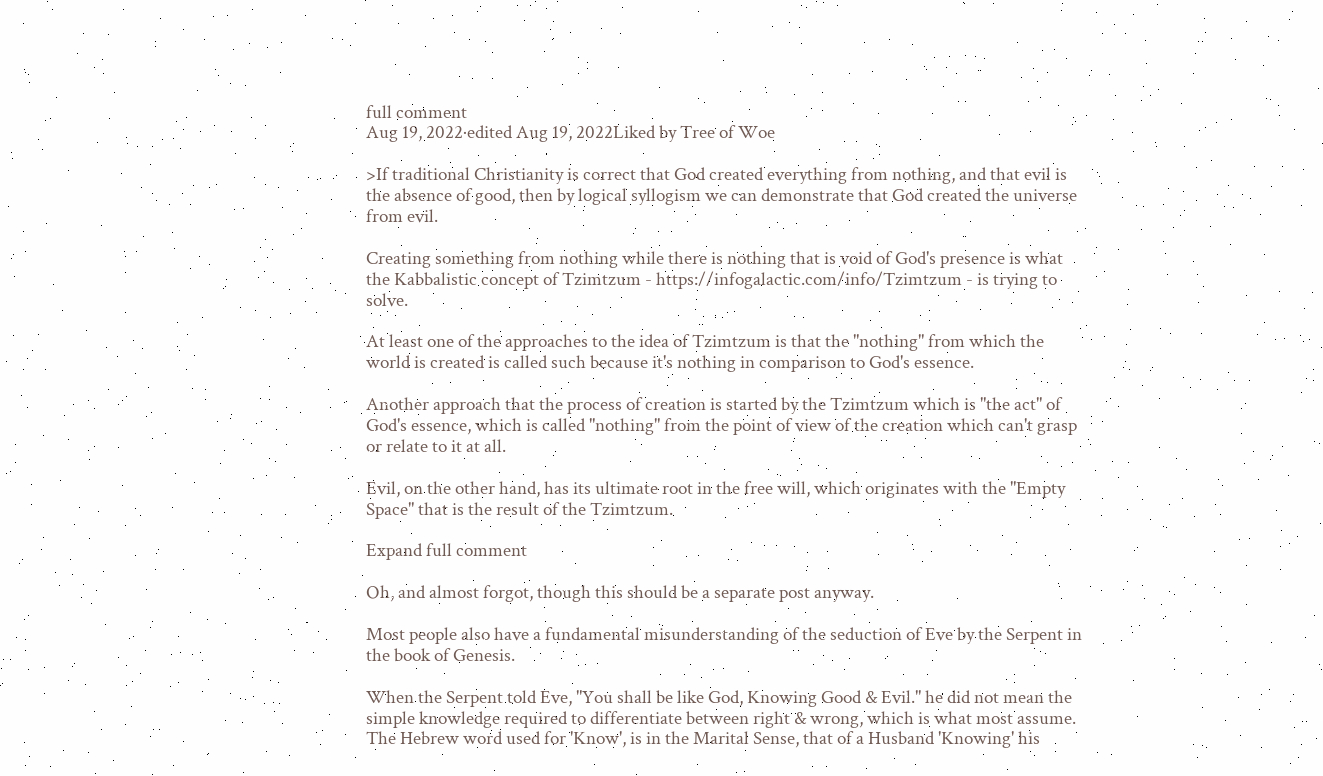full comment
Aug 19, 2022·edited Aug 19, 2022Liked by Tree of Woe

>If traditional Christianity is correct that God created everything from nothing, and that evil is the absence of good, then by logical syllogism we can demonstrate that God created the universe from evil.

Creating something from nothing while there is nothing that is void of God's presence is what the Kabbalistic concept of Tzimtzum - https://infogalactic.com/info/Tzimtzum - is trying to solve.

At least one of the approaches to the idea of Tzimtzum is that the "nothing" from which the world is created is called such because it's nothing in comparison to God's essence.

Another approach that the process of creation is started by the Tzimtzum which is "the act" of God's essence, which is called "nothing" from the point of view of the creation which can't grasp or relate to it at all.

Evil, on the other hand, has its ultimate root in the free will, which originates with the "Empty Space" that is the result of the Tzimtzum.

Expand full comment

Oh, and almost forgot, though this should be a separate post anyway.

Most people also have a fundamental misunderstanding of the seduction of Eve by the Serpent in the book of Genesis.

When the Serpent told Eve, "You shall be like God, Knowing Good & Evil." he did not mean the simple knowledge required to differentiate between right & wrong, which is what most assume. The Hebrew word used for 'Know', is in the Marital Sense, that of a Husband 'Knowing' his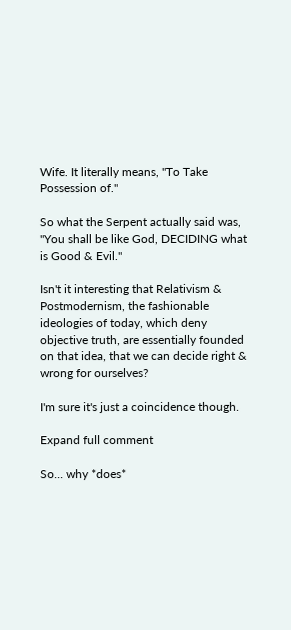Wife. It literally means, "To Take Possession of."

So what the Serpent actually said was, "You shall be like God, DECIDING what is Good & Evil."

Isn't it interesting that Relativism & Postmodernism, the fashionable ideologies of today, which deny objective truth, are essentially founded on that idea, that we can decide right & wrong for ourselves?

I'm sure it's just a coincidence though.

Expand full comment

So... why *does*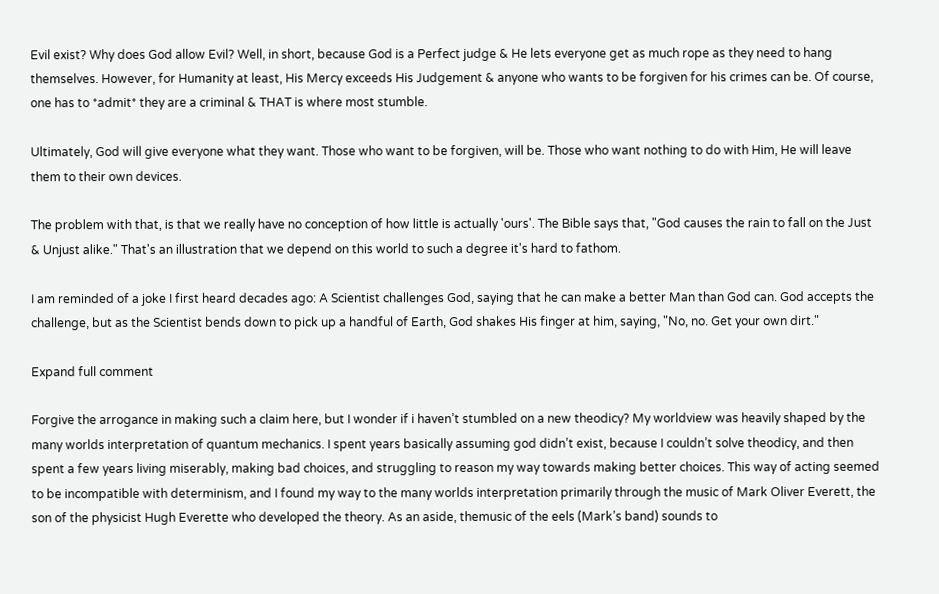Evil exist? Why does God allow Evil? Well, in short, because God is a Perfect judge & He lets everyone get as much rope as they need to hang themselves. However, for Humanity at least, His Mercy exceeds His Judgement & anyone who wants to be forgiven for his crimes can be. Of course, one has to *admit* they are a criminal & THAT is where most stumble.

Ultimately, God will give everyone what they want. Those who want to be forgiven, will be. Those who want nothing to do with Him, He will leave them to their own devices.

The problem with that, is that we really have no conception of how little is actually 'ours'. The Bible says that, "God causes the rain to fall on the Just & Unjust alike." That's an illustration that we depend on this world to such a degree it's hard to fathom.

I am reminded of a joke I first heard decades ago: A Scientist challenges God, saying that he can make a better Man than God can. God accepts the challenge, but as the Scientist bends down to pick up a handful of Earth, God shakes His finger at him, saying, "No, no. Get your own dirt."

Expand full comment

Forgive the arrogance in making such a claim here, but I wonder if i haven’t stumbled on a new theodicy? My worldview was heavily shaped by the many worlds interpretation of quantum mechanics. I spent years basically assuming god didn’t exist, because I couldn’t solve theodicy, and then spent a few years living miserably, making bad choices, and struggling to reason my way towards making better choices. This way of acting seemed to be incompatible with determinism, and I found my way to the many worlds interpretation primarily through the music of Mark Oliver Everett, the son of the physicist Hugh Everette who developed the theory. As an aside, themusic of the eels (Mark’s band) sounds to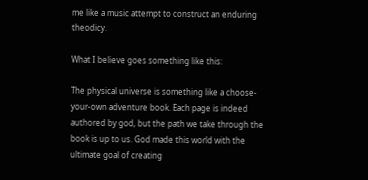me like a music attempt to construct an enduring theodicy.

What I believe goes something like this:

The physical universe is something like a choose-your-own adventure book. Each page is indeed authored by god, but the path we take through the book is up to us. God made this world with the ultimate goal of creating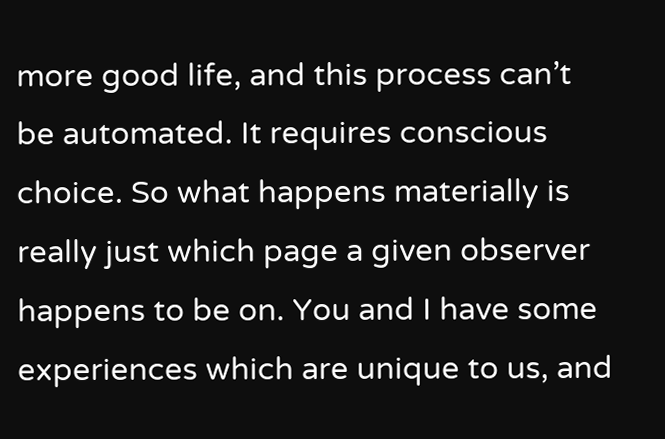more good life, and this process can’t be automated. It requires conscious choice. So what happens materially is really just which page a given observer happens to be on. You and I have some experiences which are unique to us, and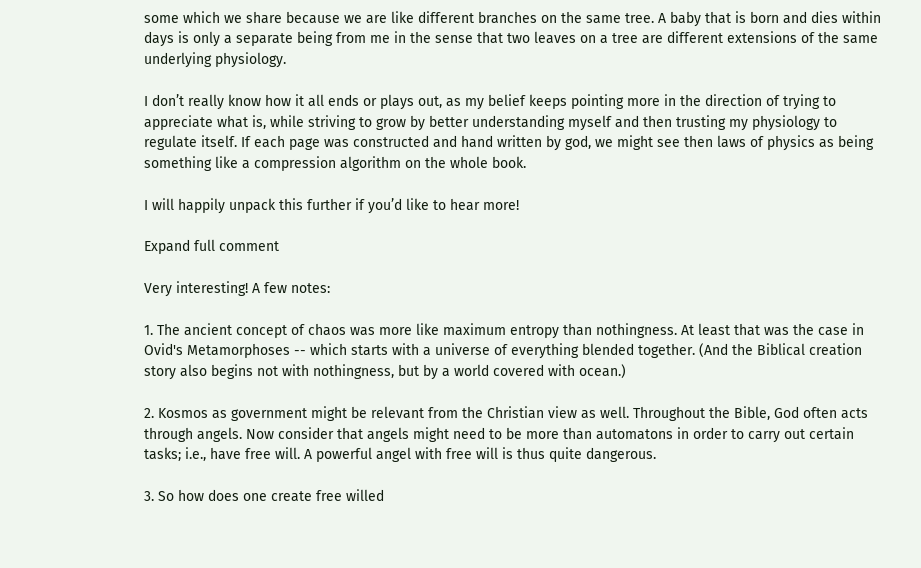some which we share because we are like different branches on the same tree. A baby that is born and dies within days is only a separate being from me in the sense that two leaves on a tree are different extensions of the same underlying physiology.

I don’t really know how it all ends or plays out, as my belief keeps pointing more in the direction of trying to appreciate what is, while striving to grow by better understanding myself and then trusting my physiology to regulate itself. If each page was constructed and hand written by god, we might see then laws of physics as being something like a compression algorithm on the whole book.

I will happily unpack this further if you’d like to hear more!

Expand full comment

Very interesting! A few notes:

1. The ancient concept of chaos was more like maximum entropy than nothingness. At least that was the case in Ovid's Metamorphoses -- which starts with a universe of everything blended together. (And the Biblical creation story also begins not with nothingness, but by a world covered with ocean.)

2. Kosmos as government might be relevant from the Christian view as well. Throughout the Bible, God often acts through angels. Now consider that angels might need to be more than automatons in order to carry out certain tasks; i.e., have free will. A powerful angel with free will is thus quite dangerous.

3. So how does one create free willed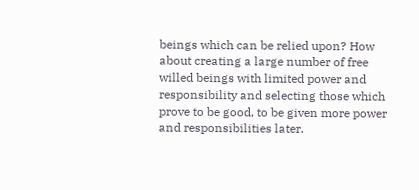beings which can be relied upon? How about creating a large number of free willed beings with limited power and responsibility and selecting those which prove to be good, to be given more power and responsibilities later.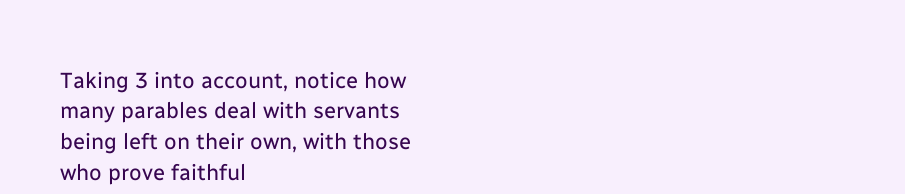Taking 3 into account, notice how many parables deal with servants being left on their own, with those who prove faithful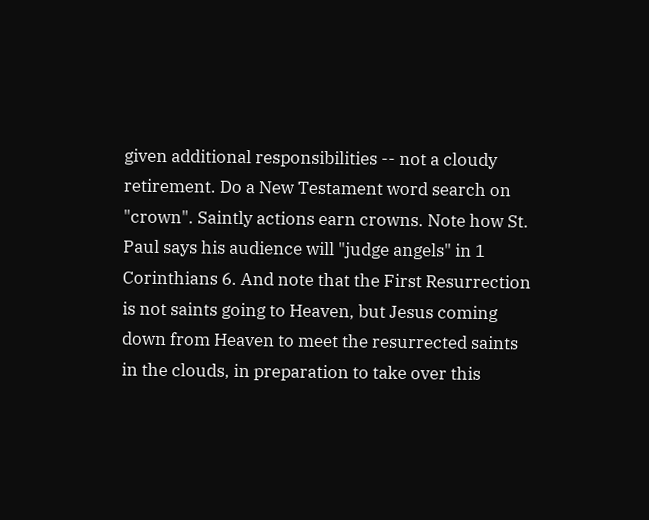given additional responsibilities -- not a cloudy retirement. Do a New Testament word search on "crown". Saintly actions earn crowns. Note how St. Paul says his audience will "judge angels" in 1 Corinthians 6. And note that the First Resurrection is not saints going to Heaven, but Jesus coming down from Heaven to meet the resurrected saints in the clouds, in preparation to take over this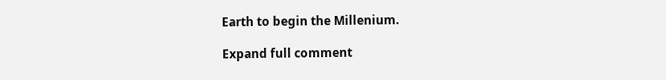Earth to begin the Millenium.

Expand full comment